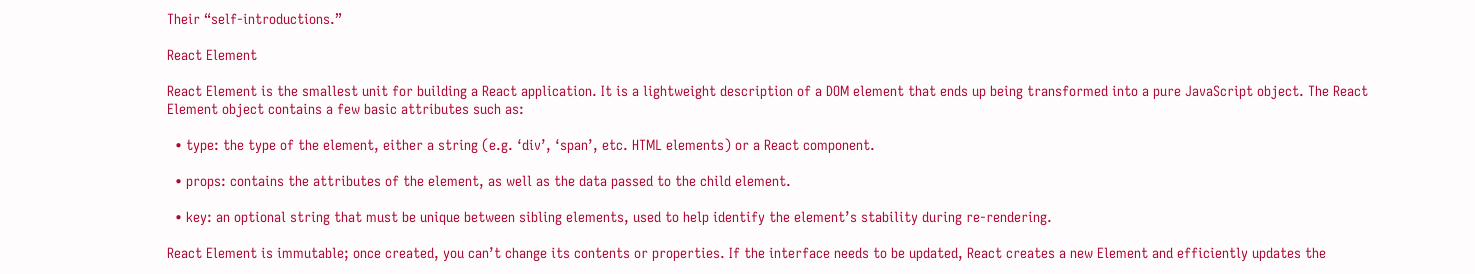Their “self-introductions.”

React Element

React Element is the smallest unit for building a React application. It is a lightweight description of a DOM element that ends up being transformed into a pure JavaScript object. The React Element object contains a few basic attributes such as:

  • type: the type of the element, either a string (e.g. ‘div’, ‘span’, etc. HTML elements) or a React component.

  • props: contains the attributes of the element, as well as the data passed to the child element.

  • key: an optional string that must be unique between sibling elements, used to help identify the element’s stability during re-rendering.

React Element is immutable; once created, you can’t change its contents or properties. If the interface needs to be updated, React creates a new Element and efficiently updates the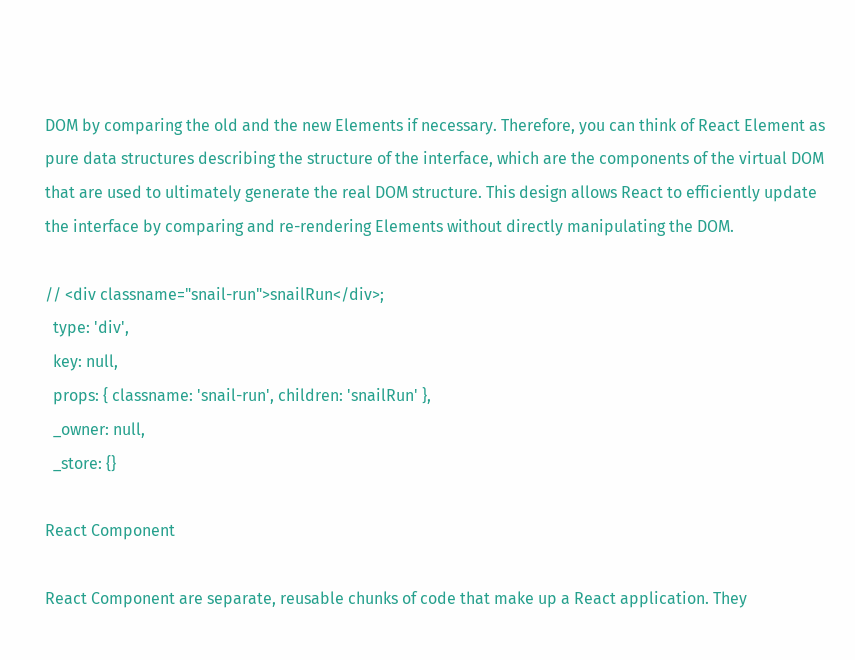DOM by comparing the old and the new Elements if necessary. Therefore, you can think of React Element as pure data structures describing the structure of the interface, which are the components of the virtual DOM that are used to ultimately generate the real DOM structure. This design allows React to efficiently update the interface by comparing and re-rendering Elements without directly manipulating the DOM.

// <div classname="snail-run">snailRun</div>;
  type: 'div',
  key: null,
  props: { classname: 'snail-run', children: 'snailRun' },
  _owner: null,
  _store: {}

React Component

React Component are separate, reusable chunks of code that make up a React application. They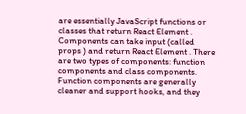are essentially JavaScript functions or classes that return React Element . Components can take input (called props ) and return React Element . There are two types of components: function components and class components. Function components are generally cleaner and support hooks, and they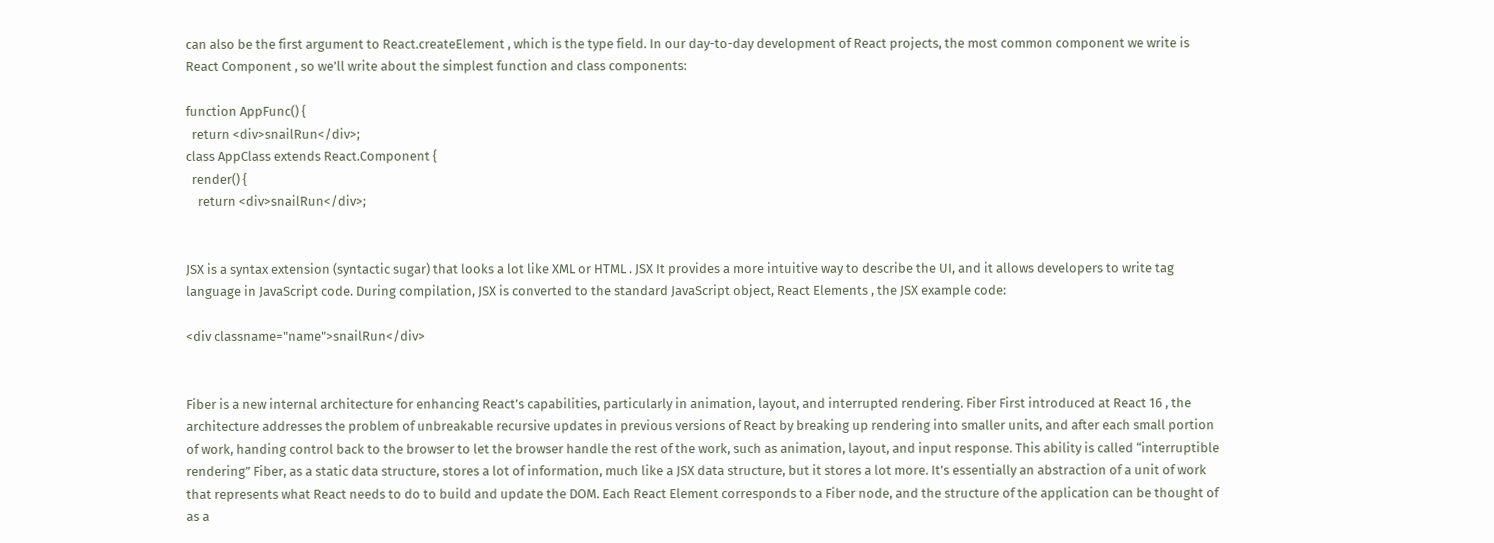can also be the first argument to React.createElement , which is the type field. In our day-to-day development of React projects, the most common component we write is React Component , so we’ll write about the simplest function and class components:

function AppFunc() {
  return <div>snailRun</div>;
class AppClass extends React.Component {
  render() {
    return <div>snailRun</div>;


JSX is a syntax extension (syntactic sugar) that looks a lot like XML or HTML . JSX It provides a more intuitive way to describe the UI, and it allows developers to write tag language in JavaScript code. During compilation, JSX is converted to the standard JavaScript object, React Elements , the JSX example code:

<div classname="name">snailRun</div>


Fiber is a new internal architecture for enhancing React’s capabilities, particularly in animation, layout, and interrupted rendering. Fiber First introduced at React 16 , the architecture addresses the problem of unbreakable recursive updates in previous versions of React by breaking up rendering into smaller units, and after each small portion of work, handing control back to the browser to let the browser handle the rest of the work, such as animation, layout, and input response. This ability is called “interruptible rendering” Fiber, as a static data structure, stores a lot of information, much like a JSX data structure, but it stores a lot more. It’s essentially an abstraction of a unit of work that represents what React needs to do to build and update the DOM. Each React Element corresponds to a Fiber node, and the structure of the application can be thought of as a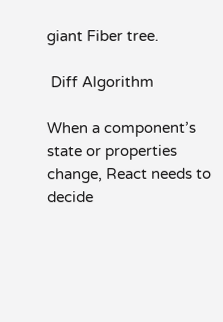giant Fiber tree.

 Diff Algorithm

When a component’s state or properties change, React needs to decide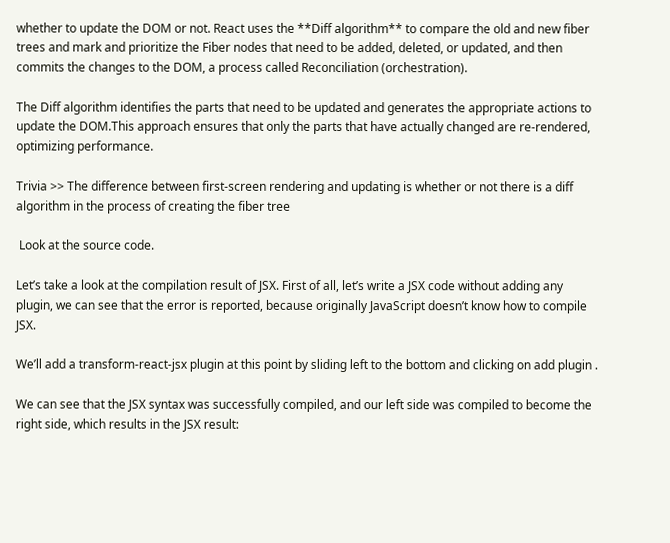whether to update the DOM or not. React uses the **Diff algorithm** to compare the old and new fiber trees and mark and prioritize the Fiber nodes that need to be added, deleted, or updated, and then commits the changes to the DOM, a process called Reconciliation (orchestration).

The Diff algorithm identifies the parts that need to be updated and generates the appropriate actions to update the DOM.This approach ensures that only the parts that have actually changed are re-rendered, optimizing performance.

Trivia >> The difference between first-screen rendering and updating is whether or not there is a diff algorithm in the process of creating the fiber tree

 Look at the source code.

Let’s take a look at the compilation result of JSX. First of all, let’s write a JSX code without adding any plugin, we can see that the error is reported, because originally JavaScript doesn’t know how to compile JSX.

We’ll add a transform-react-jsx plugin at this point by sliding left to the bottom and clicking on add plugin .

We can see that the JSX syntax was successfully compiled, and our left side was compiled to become the right side, which results in the JSX result: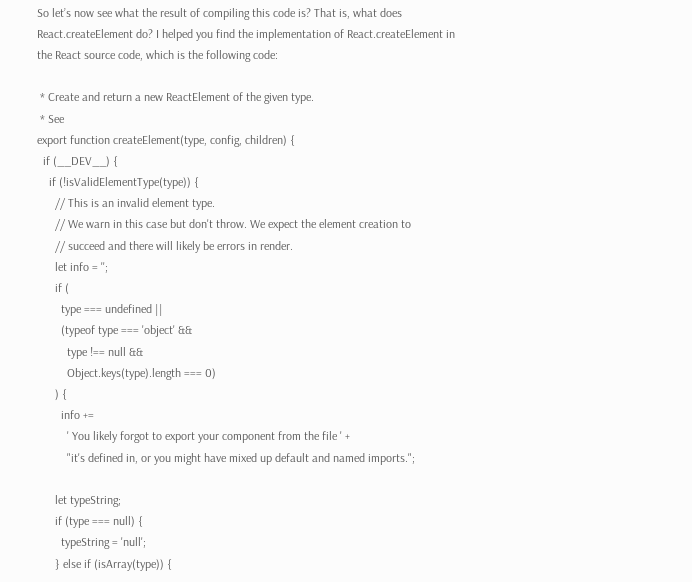So let’s now see what the result of compiling this code is? That is, what does React.createElement do? I helped you find the implementation of React.createElement in the React source code, which is the following code:

 * Create and return a new ReactElement of the given type.
 * See
export function createElement(type, config, children) {
  if (__DEV__) {
    if (!isValidElementType(type)) {
      // This is an invalid element type.
      // We warn in this case but don't throw. We expect the element creation to
      // succeed and there will likely be errors in render.
      let info = '';
      if (
        type === undefined ||
        (typeof type === 'object' &&
          type !== null &&
          Object.keys(type).length === 0)
      ) {
        info +=
          ' You likely forgot to export your component from the file ' +
          "it's defined in, or you might have mixed up default and named imports.";

      let typeString;
      if (type === null) {
        typeString = 'null';
      } else if (isArray(type)) {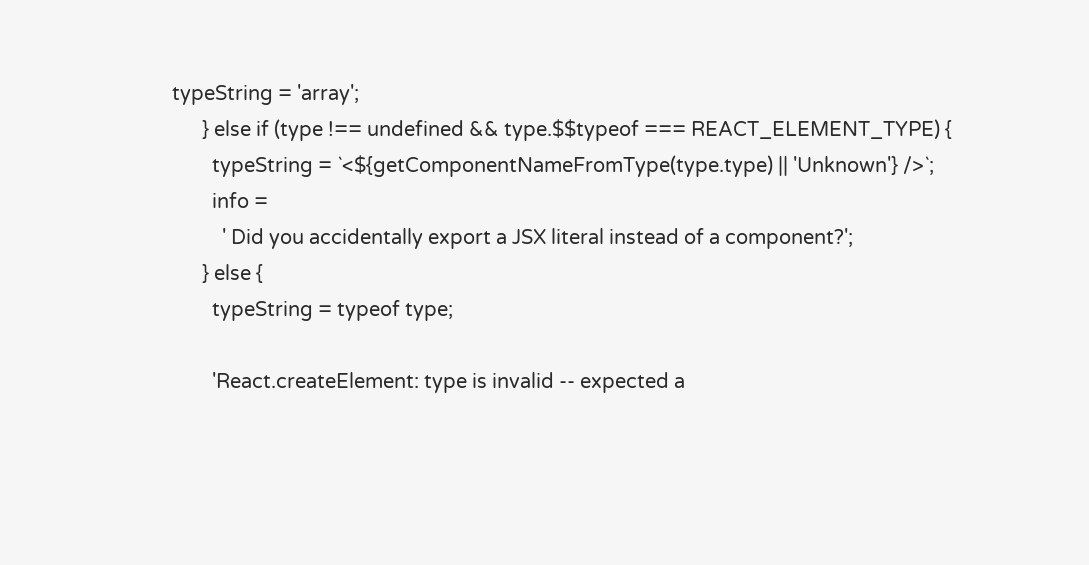typeString = 'array';
      } else if (type !== undefined && type.$$typeof === REACT_ELEMENT_TYPE) {
        typeString = `<${getComponentNameFromType(type.type) || 'Unknown'} />`;
        info =
          ' Did you accidentally export a JSX literal instead of a component?';
      } else {
        typeString = typeof type;

        'React.createElement: type is invalid -- expected a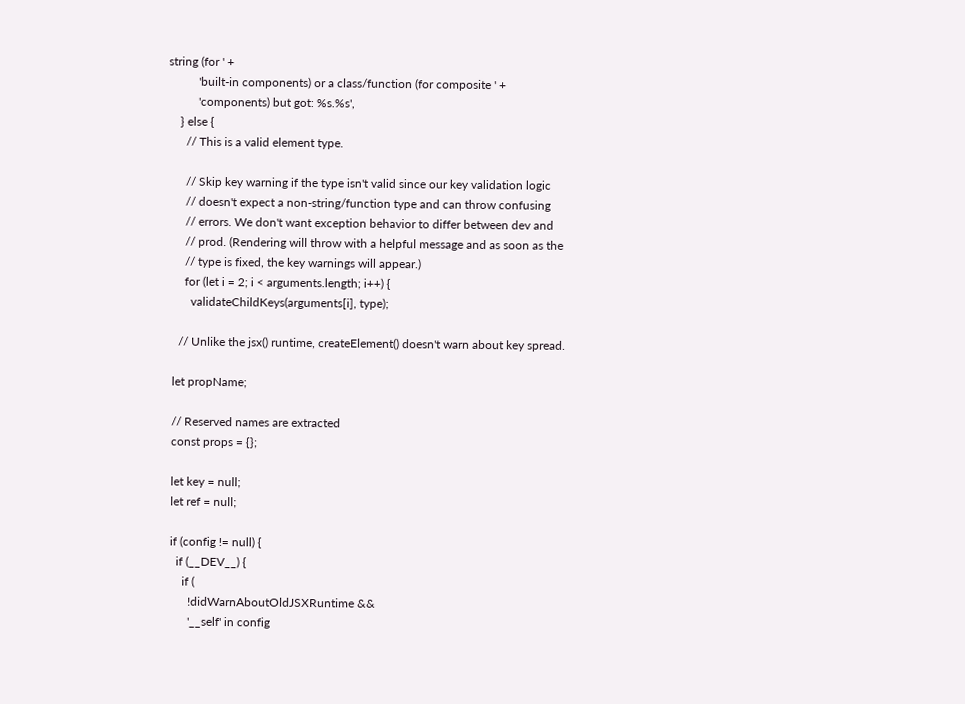string (for ' +
          'built-in components) or a class/function (for composite ' +
          'components) but got: %s.%s',
    } else {
      // This is a valid element type.

      // Skip key warning if the type isn't valid since our key validation logic
      // doesn't expect a non-string/function type and can throw confusing
      // errors. We don't want exception behavior to differ between dev and
      // prod. (Rendering will throw with a helpful message and as soon as the
      // type is fixed, the key warnings will appear.)
      for (let i = 2; i < arguments.length; i++) {
        validateChildKeys(arguments[i], type);

    // Unlike the jsx() runtime, createElement() doesn't warn about key spread.

  let propName;

  // Reserved names are extracted
  const props = {};

  let key = null;
  let ref = null;

  if (config != null) {
    if (__DEV__) {
      if (
        !didWarnAboutOldJSXRuntime &&
        '__self' in config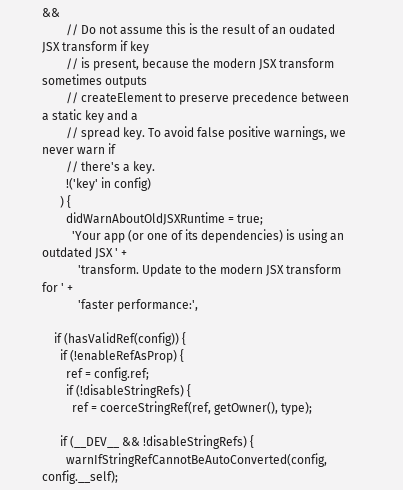&&
        // Do not assume this is the result of an oudated JSX transform if key
        // is present, because the modern JSX transform sometimes outputs
        // createElement to preserve precedence between a static key and a
        // spread key. To avoid false positive warnings, we never warn if
        // there's a key.
        !('key' in config)
      ) {
        didWarnAboutOldJSXRuntime = true;
          'Your app (or one of its dependencies) is using an outdated JSX ' +
            'transform. Update to the modern JSX transform for ' +
            'faster performance:',

    if (hasValidRef(config)) {
      if (!enableRefAsProp) {
        ref = config.ref;
        if (!disableStringRefs) {
          ref = coerceStringRef(ref, getOwner(), type);

      if (__DEV__ && !disableStringRefs) {
        warnIfStringRefCannotBeAutoConverted(config, config.__self);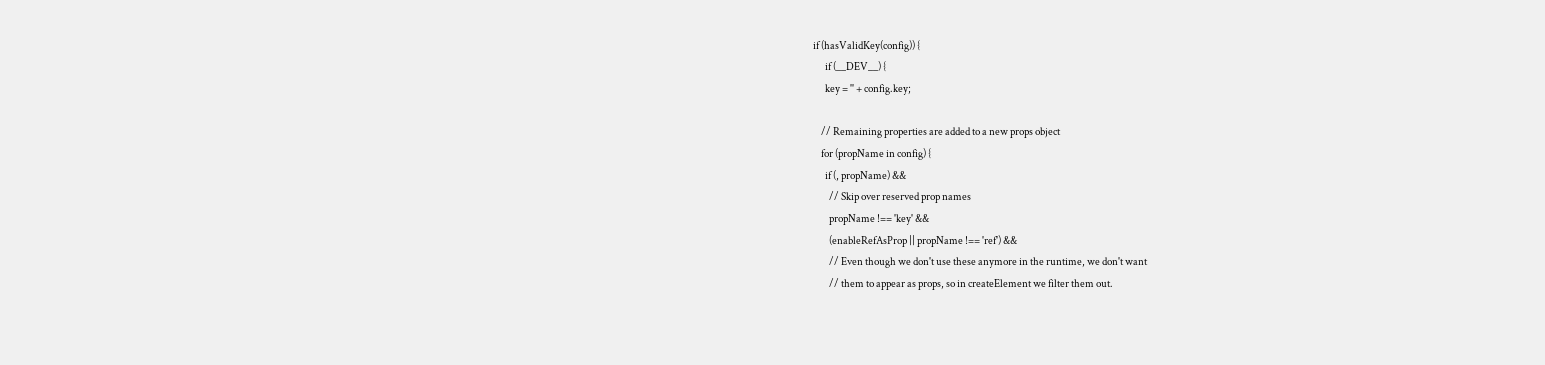if (hasValidKey(config)) {
      if (__DEV__) {
      key = '' + config.key;

    // Remaining properties are added to a new props object
    for (propName in config) {
      if (, propName) &&
        // Skip over reserved prop names
        propName !== 'key' &&
        (enableRefAsProp || propName !== 'ref') &&
        // Even though we don't use these anymore in the runtime, we don't want
        // them to appear as props, so in createElement we filter them out.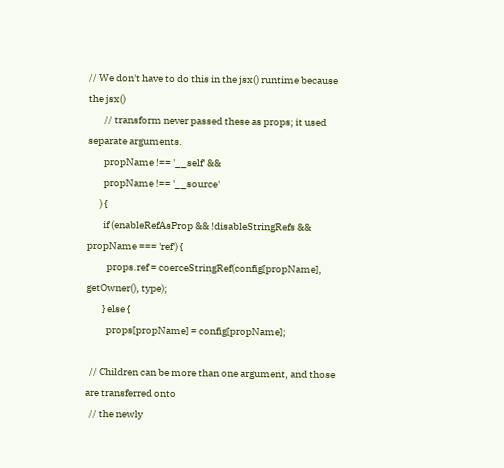// We don't have to do this in the jsx() runtime because the jsx()
        // transform never passed these as props; it used separate arguments.
        propName !== '__self' &&
        propName !== '__source'
      ) {
        if (enableRefAsProp && !disableStringRefs && propName === 'ref') {
          props.ref = coerceStringRef(config[propName], getOwner(), type);
        } else {
          props[propName] = config[propName];

  // Children can be more than one argument, and those are transferred onto
  // the newly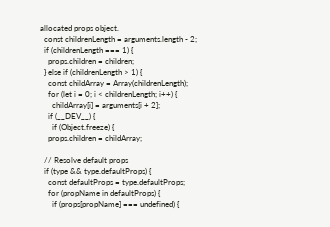allocated props object.
  const childrenLength = arguments.length - 2;
  if (childrenLength === 1) {
    props.children = children;
  } else if (childrenLength > 1) {
    const childArray = Array(childrenLength);
    for (let i = 0; i < childrenLength; i++) {
      childArray[i] = arguments[i + 2];
    if (__DEV__) {
      if (Object.freeze) {
    props.children = childArray;

  // Resolve default props
  if (type && type.defaultProps) {
    const defaultProps = type.defaultProps;
    for (propName in defaultProps) {
      if (props[propName] === undefined) {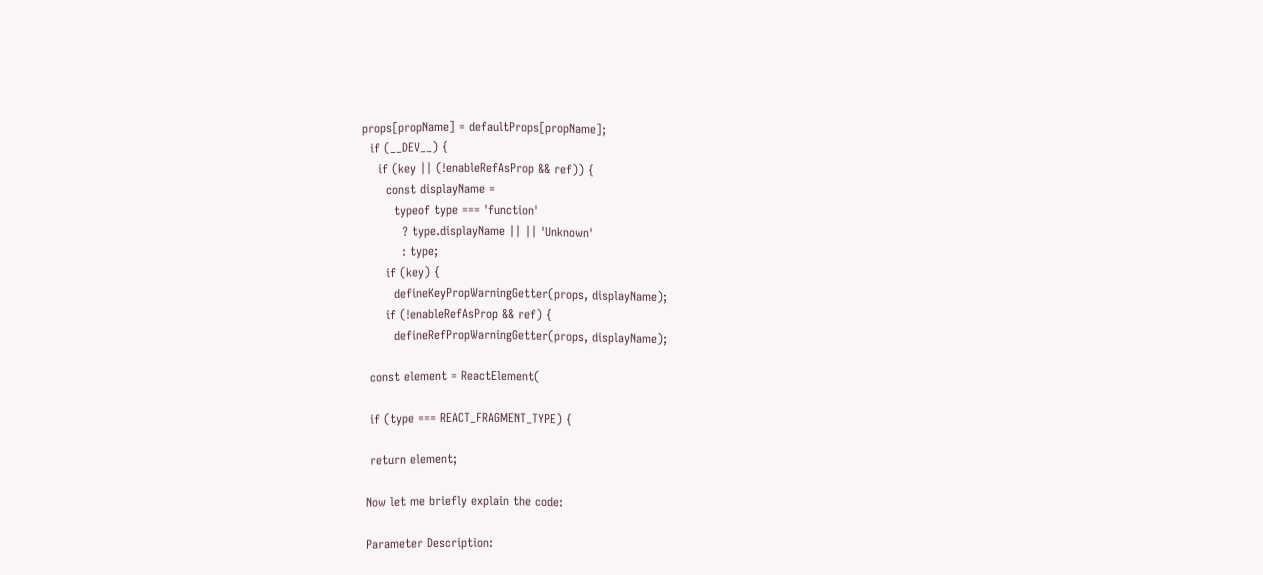props[propName] = defaultProps[propName];
  if (__DEV__) {
    if (key || (!enableRefAsProp && ref)) {
      const displayName =
        typeof type === 'function'
          ? type.displayName || || 'Unknown'
          : type;
      if (key) {
        defineKeyPropWarningGetter(props, displayName);
      if (!enableRefAsProp && ref) {
        defineRefPropWarningGetter(props, displayName);

  const element = ReactElement(

  if (type === REACT_FRAGMENT_TYPE) {

  return element;

 Now let me briefly explain the code:

 Parameter Description: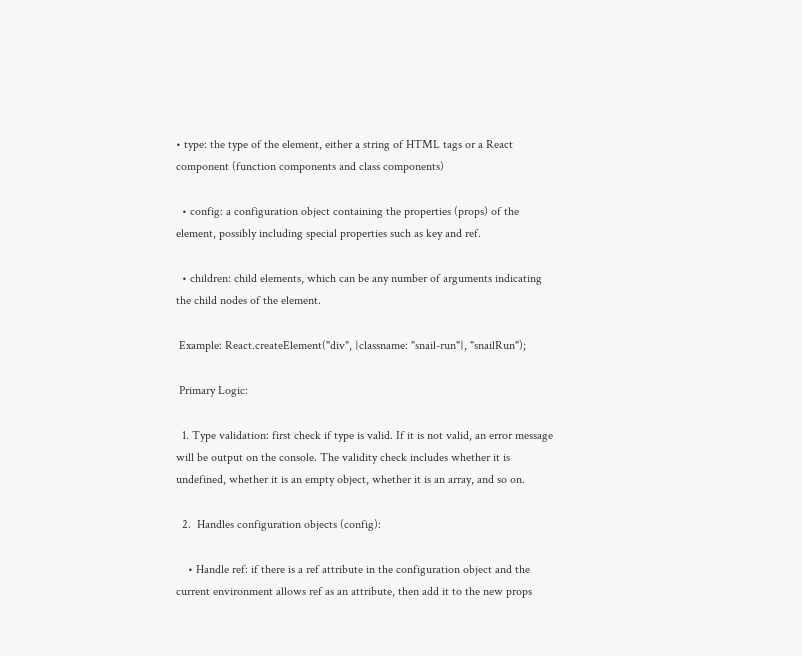• type: the type of the element, either a string of HTML tags or a React component (function components and class components)

  • config: a configuration object containing the properties (props) of the element, possibly including special properties such as key and ref.

  • children: child elements, which can be any number of arguments indicating the child nodes of the element.

 Example: React.createElement("div", {classname: "snail-run"}, "snailRun");

 Primary Logic:

  1. Type validation: first check if type is valid. If it is not valid, an error message will be output on the console. The validity check includes whether it is undefined, whether it is an empty object, whether it is an array, and so on.

  2.  Handles configuration objects (config):

    • Handle ref: if there is a ref attribute in the configuration object and the current environment allows ref as an attribute, then add it to the new props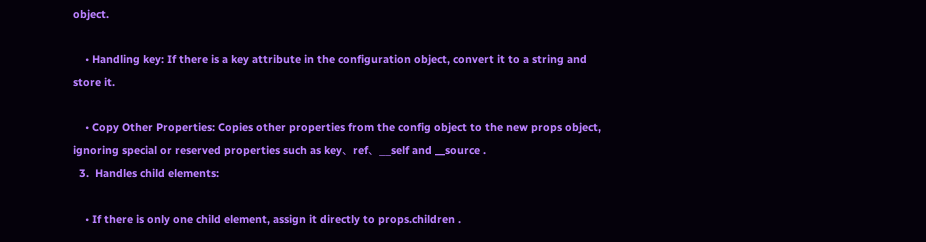object.

    • Handling key: If there is a key attribute in the configuration object, convert it to a string and store it.

    • Copy Other Properties: Copies other properties from the config object to the new props object, ignoring special or reserved properties such as key、ref、__self and __source .
  3.  Handles child elements:

    • If there is only one child element, assign it directly to props.children .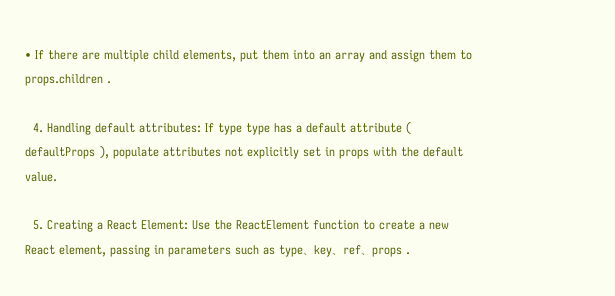• If there are multiple child elements, put them into an array and assign them to props.children .

  4. Handling default attributes: If type type has a default attribute ( defaultProps ), populate attributes not explicitly set in props with the default value.

  5. Creating a React Element: Use the ReactElement function to create a new React element, passing in parameters such as type、key、ref、props .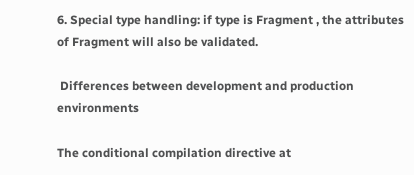6. Special type handling: if type is Fragment , the attributes of Fragment will also be validated.

 Differences between development and production environments

The conditional compilation directive at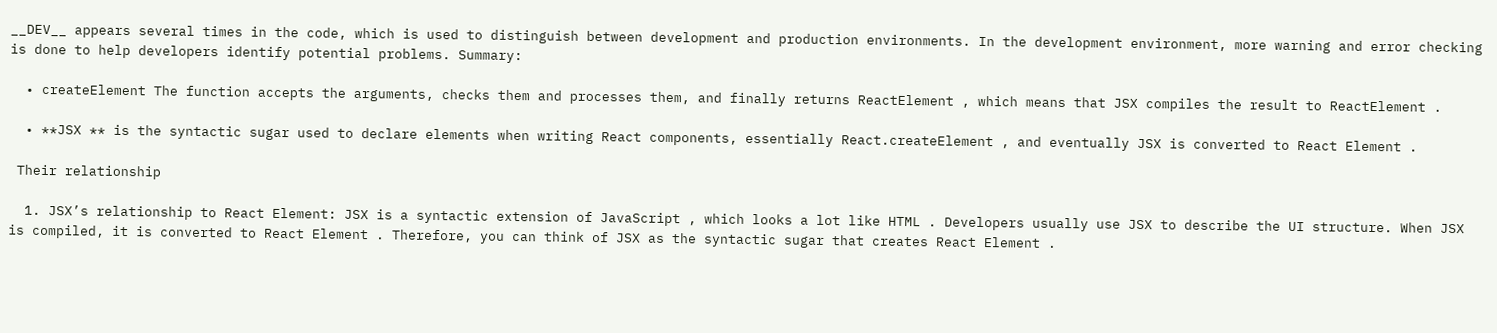__DEV__ appears several times in the code, which is used to distinguish between development and production environments. In the development environment, more warning and error checking is done to help developers identify potential problems. Summary:

  • createElement The function accepts the arguments, checks them and processes them, and finally returns ReactElement , which means that JSX compiles the result to ReactElement .

  • **JSX ** is the syntactic sugar used to declare elements when writing React components, essentially React.createElement , and eventually JSX is converted to React Element .

 Their relationship

  1. JSX’s relationship to React Element: JSX is a syntactic extension of JavaScript , which looks a lot like HTML . Developers usually use JSX to describe the UI structure. When JSX is compiled, it is converted to React Element . Therefore, you can think of JSX as the syntactic sugar that creates React Element .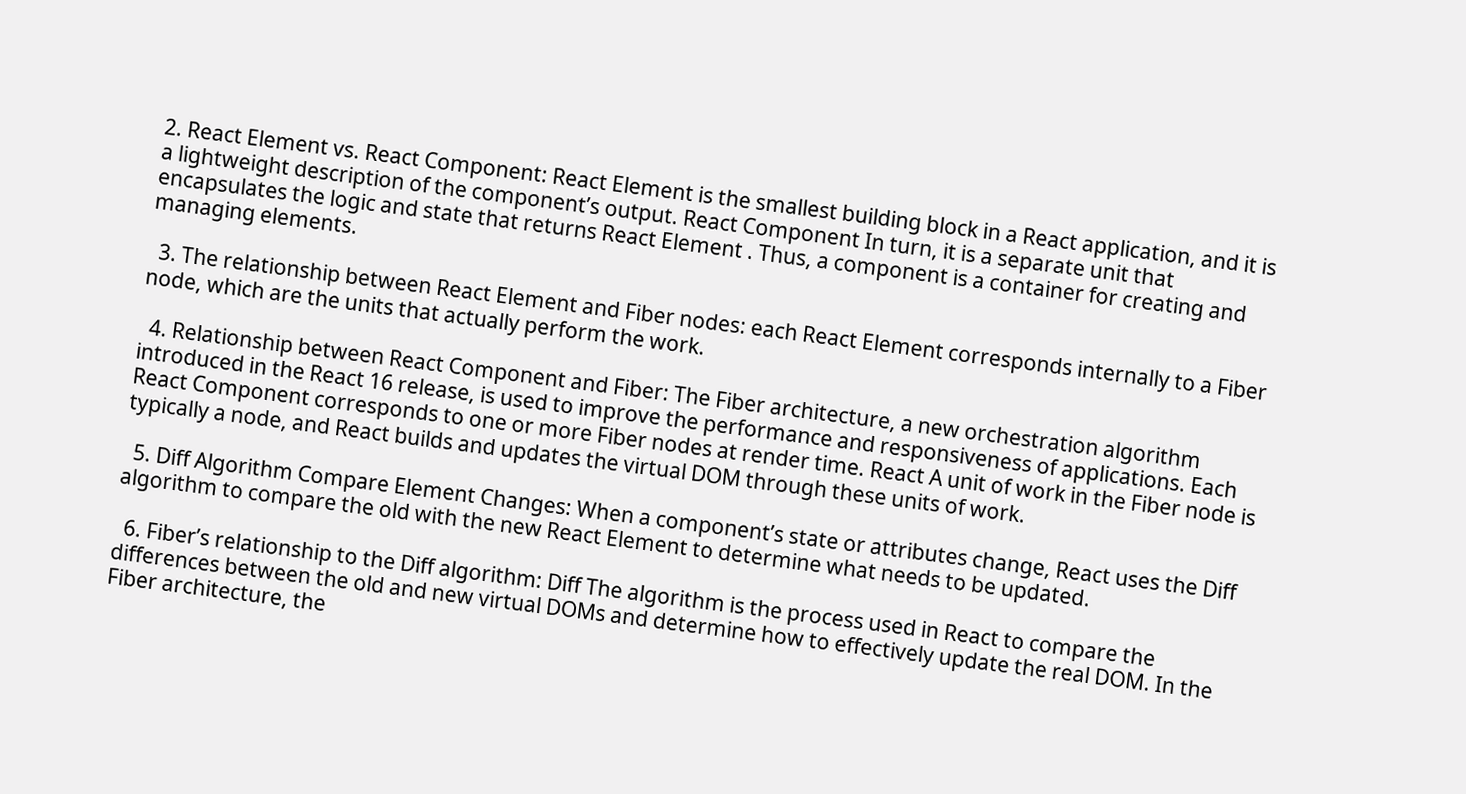2. React Element vs. React Component: React Element is the smallest building block in a React application, and it is a lightweight description of the component’s output. React Component In turn, it is a separate unit that encapsulates the logic and state that returns React Element . Thus, a component is a container for creating and managing elements.

  3. The relationship between React Element and Fiber nodes: each React Element corresponds internally to a Fiber node, which are the units that actually perform the work.

  4. Relationship between React Component and Fiber: The Fiber architecture, a new orchestration algorithm introduced in the React 16 release, is used to improve the performance and responsiveness of applications. Each React Component corresponds to one or more Fiber nodes at render time. React A unit of work in the Fiber node is typically a node, and React builds and updates the virtual DOM through these units of work.

  5. Diff Algorithm Compare Element Changes: When a component’s state or attributes change, React uses the Diff algorithm to compare the old with the new React Element to determine what needs to be updated.

  6. Fiber’s relationship to the Diff algorithm: Diff The algorithm is the process used in React to compare the differences between the old and new virtual DOMs and determine how to effectively update the real DOM. In the Fiber architecture, the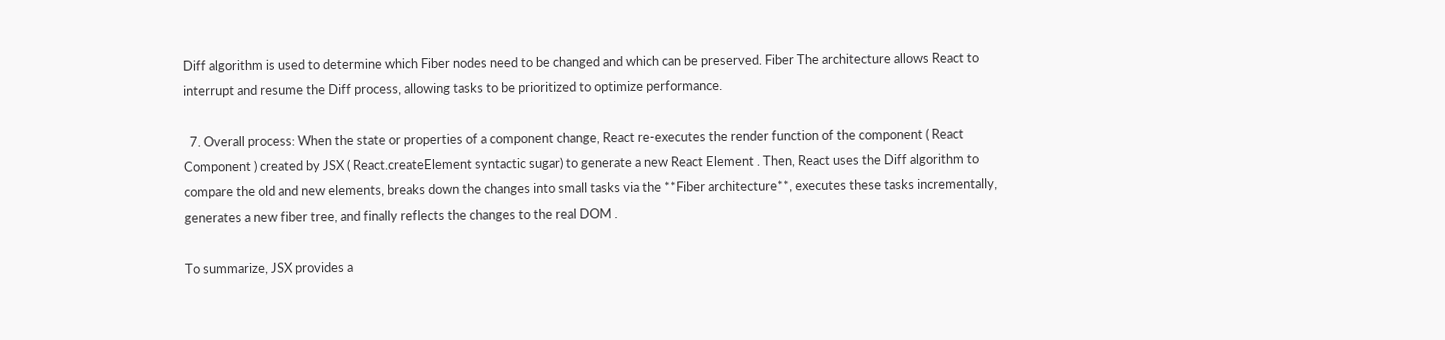Diff algorithm is used to determine which Fiber nodes need to be changed and which can be preserved. Fiber The architecture allows React to interrupt and resume the Diff process, allowing tasks to be prioritized to optimize performance.

  7. Overall process: When the state or properties of a component change, React re-executes the render function of the component ( React Component ) created by JSX ( React.createElement syntactic sugar) to generate a new React Element . Then, React uses the Diff algorithm to compare the old and new elements, breaks down the changes into small tasks via the **Fiber architecture**, executes these tasks incrementally, generates a new fiber tree, and finally reflects the changes to the real DOM .

To summarize, JSX provides a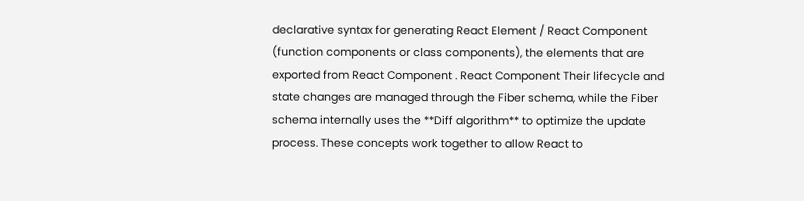declarative syntax for generating React Element / React Component (function components or class components), the elements that are exported from React Component . React Component Their lifecycle and state changes are managed through the Fiber schema, while the Fiber schema internally uses the **Diff algorithm** to optimize the update process. These concepts work together to allow React to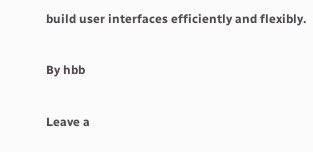build user interfaces efficiently and flexibly.

By hbb

Leave a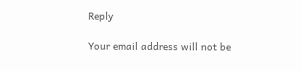Reply

Your email address will not be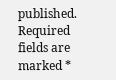published. Required fields are marked *